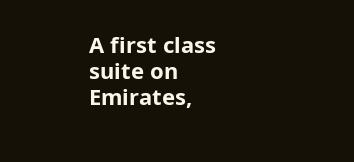A first class suite on Emirates,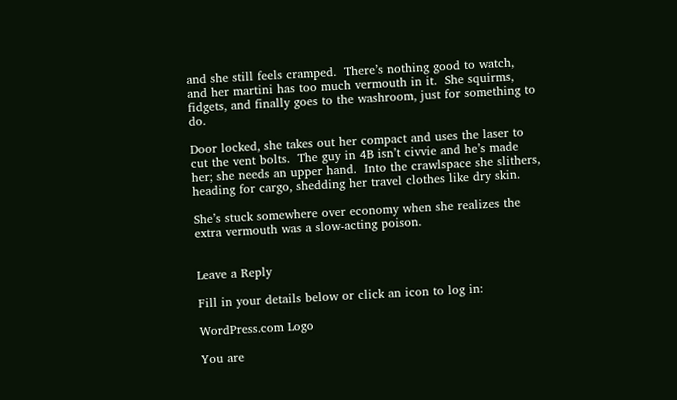and she still feels cramped.  There’s nothing good to watch, and her martini has too much vermouth in it.  She squirms, fidgets, and finally goes to the washroom, just for something to do.

Door locked, she takes out her compact and uses the laser to cut the vent bolts.  The guy in 4B isn’t civvie and he’s made her; she needs an upper hand.  Into the crawlspace she slithers, heading for cargo, shedding her travel clothes like dry skin.

She’s stuck somewhere over economy when she realizes the extra vermouth was a slow-acting poison.


Leave a Reply

Fill in your details below or click an icon to log in:

WordPress.com Logo

You are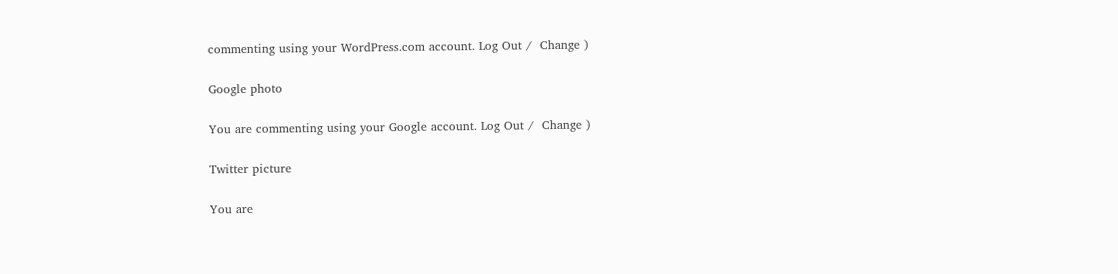commenting using your WordPress.com account. Log Out /  Change )

Google photo

You are commenting using your Google account. Log Out /  Change )

Twitter picture

You are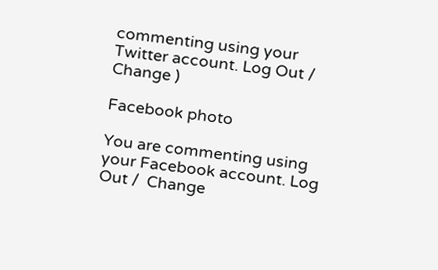commenting using your Twitter account. Log Out /  Change )

Facebook photo

You are commenting using your Facebook account. Log Out /  Change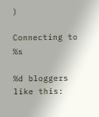)

Connecting to %s

%d bloggers like this: